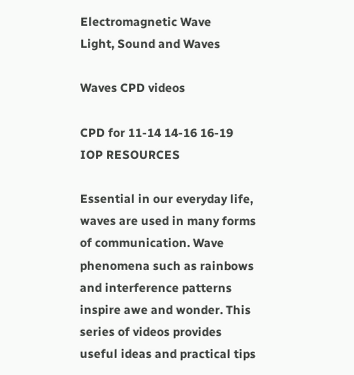Electromagnetic Wave
Light, Sound and Waves

Waves CPD videos

CPD for 11-14 14-16 16-19 IOP RESOURCES

Essential in our everyday life, waves are used in many forms of communication. Wave phenomena such as rainbows and interference patterns inspire awe and wonder. This series of videos provides useful ideas and practical tips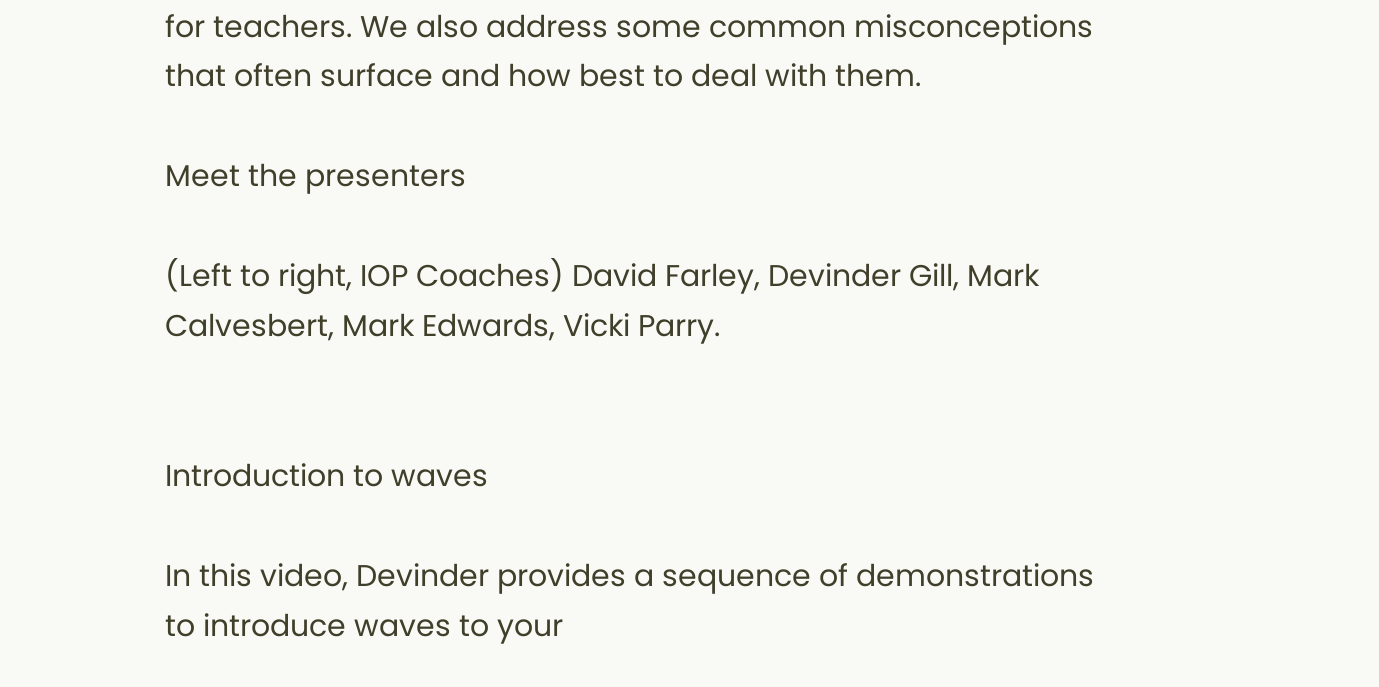for teachers. We also address some common misconceptions that often surface and how best to deal with them.

Meet the presenters

(Left to right, IOP Coaches) David Farley, Devinder Gill, Mark Calvesbert, Mark Edwards, Vicki Parry.


Introduction to waves

In this video, Devinder provides a sequence of demonstrations to introduce waves to your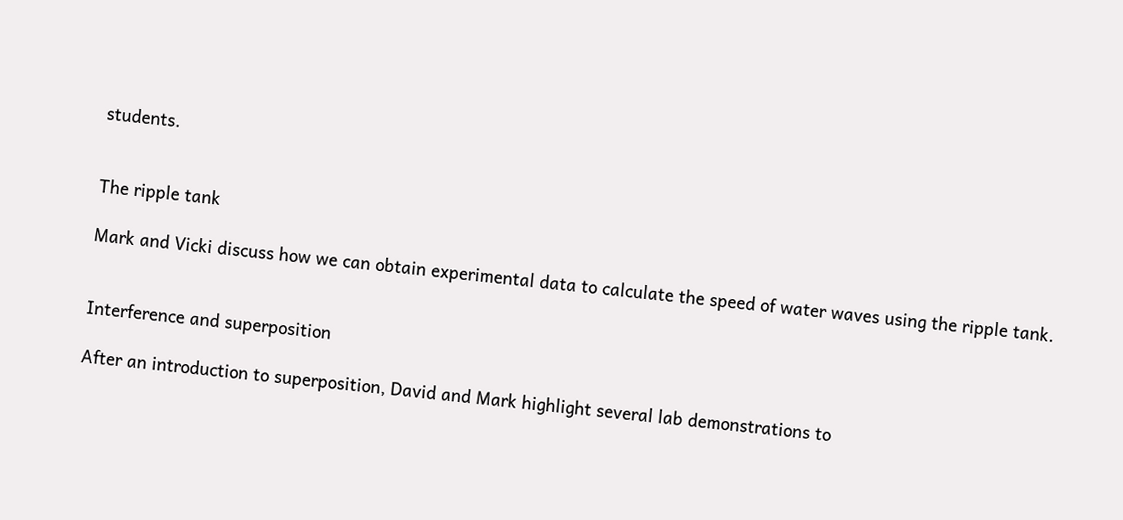students.


The ripple tank

Mark and Vicki discuss how we can obtain experimental data to calculate the speed of water waves using the ripple tank.


Interference and superposition

After an introduction to superposition, David and Mark highlight several lab demonstrations to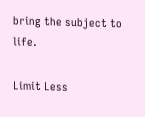bring the subject to life.

Limit Less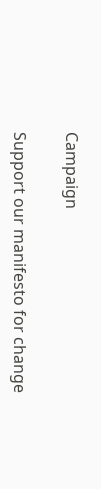Campaign

Support our manifesto for change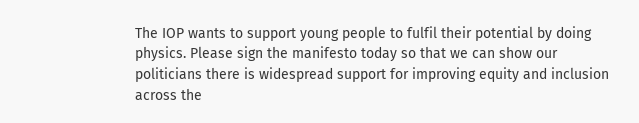The IOP wants to support young people to fulfil their potential by doing physics. Please sign the manifesto today so that we can show our politicians there is widespread support for improving equity and inclusion across the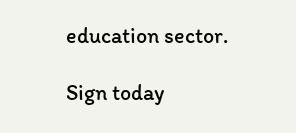education sector.

Sign today